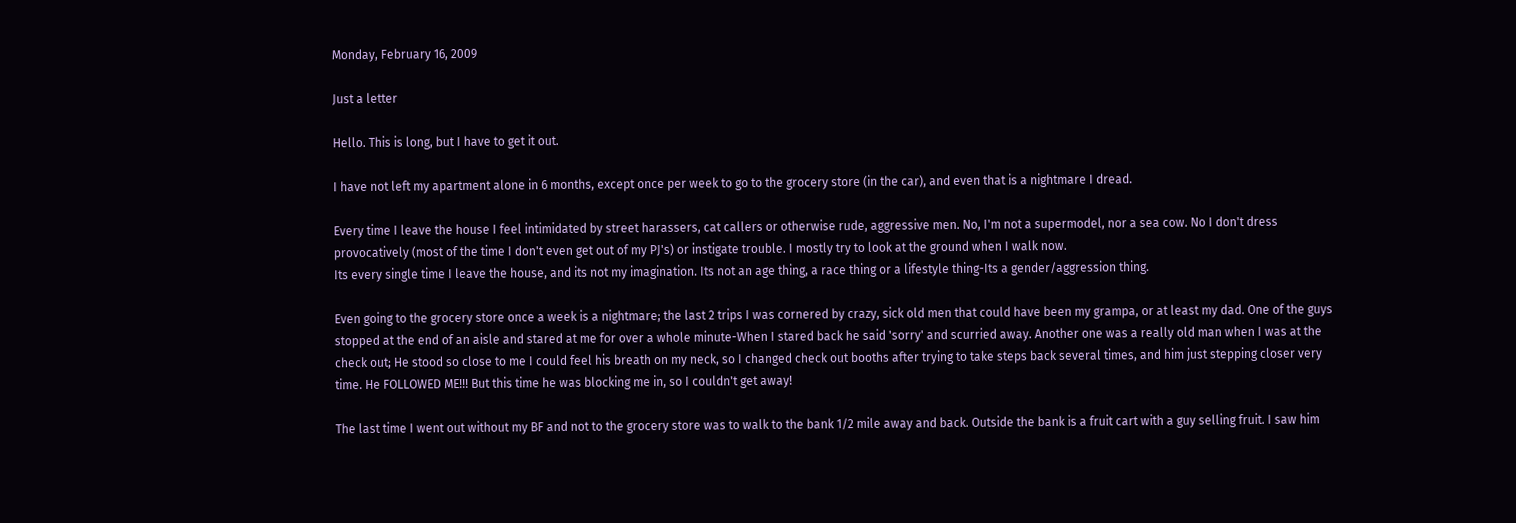Monday, February 16, 2009

Just a letter

Hello. This is long, but I have to get it out.

I have not left my apartment alone in 6 months, except once per week to go to the grocery store (in the car), and even that is a nightmare I dread.

Every time I leave the house I feel intimidated by street harassers, cat callers or otherwise rude, aggressive men. No, I'm not a supermodel, nor a sea cow. No I don't dress provocatively (most of the time I don't even get out of my PJ's) or instigate trouble. I mostly try to look at the ground when I walk now.
Its every single time I leave the house, and its not my imagination. Its not an age thing, a race thing or a lifestyle thing-Its a gender/aggression thing.

Even going to the grocery store once a week is a nightmare; the last 2 trips I was cornered by crazy, sick old men that could have been my grampa, or at least my dad. One of the guys stopped at the end of an aisle and stared at me for over a whole minute-When I stared back he said 'sorry' and scurried away. Another one was a really old man when I was at the check out; He stood so close to me I could feel his breath on my neck, so I changed check out booths after trying to take steps back several times, and him just stepping closer very time. He FOLLOWED ME!!! But this time he was blocking me in, so I couldn't get away!

The last time I went out without my BF and not to the grocery store was to walk to the bank 1/2 mile away and back. Outside the bank is a fruit cart with a guy selling fruit. I saw him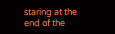staring at the end of the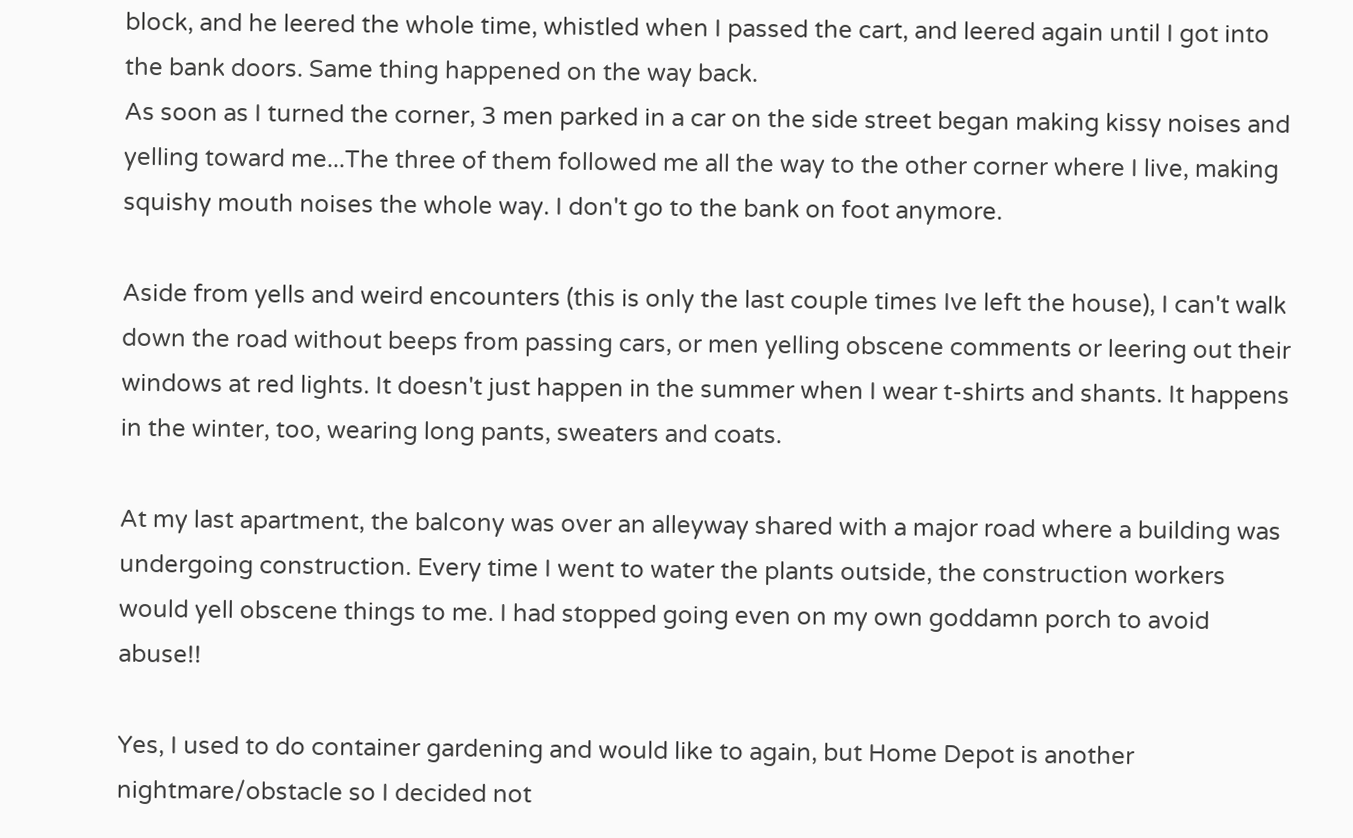block, and he leered the whole time, whistled when I passed the cart, and leered again until I got into the bank doors. Same thing happened on the way back.
As soon as I turned the corner, 3 men parked in a car on the side street began making kissy noises and yelling toward me...The three of them followed me all the way to the other corner where I live, making squishy mouth noises the whole way. I don't go to the bank on foot anymore.

Aside from yells and weird encounters (this is only the last couple times Ive left the house), I can't walk down the road without beeps from passing cars, or men yelling obscene comments or leering out their windows at red lights. It doesn't just happen in the summer when I wear t-shirts and shants. It happens in the winter, too, wearing long pants, sweaters and coats.

At my last apartment, the balcony was over an alleyway shared with a major road where a building was undergoing construction. Every time I went to water the plants outside, the construction workers would yell obscene things to me. I had stopped going even on my own goddamn porch to avoid abuse!!

Yes, I used to do container gardening and would like to again, but Home Depot is another nightmare/obstacle so I decided not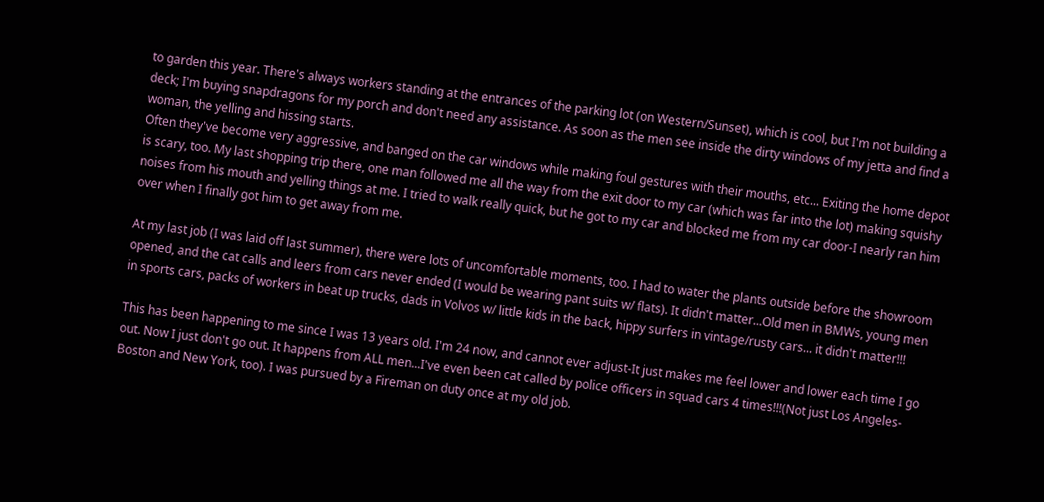to garden this year. There's always workers standing at the entrances of the parking lot (on Western/Sunset), which is cool, but I'm not building a deck; I'm buying snapdragons for my porch and don't need any assistance. As soon as the men see inside the dirty windows of my jetta and find a woman, the yelling and hissing starts.
Often they've become very aggressive, and banged on the car windows while making foul gestures with their mouths, etc... Exiting the home depot is scary, too. My last shopping trip there, one man followed me all the way from the exit door to my car (which was far into the lot) making squishy noises from his mouth and yelling things at me. I tried to walk really quick, but he got to my car and blocked me from my car door-I nearly ran him over when I finally got him to get away from me.

At my last job (I was laid off last summer), there were lots of uncomfortable moments, too. I had to water the plants outside before the showroom opened, and the cat calls and leers from cars never ended (I would be wearing pant suits w/ flats). It didn't matter...Old men in BMWs, young men in sports cars, packs of workers in beat up trucks, dads in Volvos w/ little kids in the back, hippy surfers in vintage/rusty cars... it didn't matter!!!

This has been happening to me since I was 13 years old. I'm 24 now, and cannot ever adjust-It just makes me feel lower and lower each time I go out. Now I just don't go out. It happens from ALL men...I've even been cat called by police officers in squad cars 4 times!!!(Not just Los Angeles-Boston and New York, too). I was pursued by a Fireman on duty once at my old job.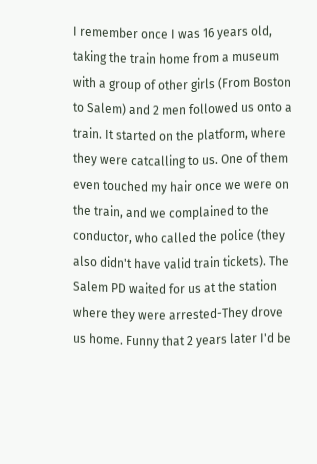I remember once I was 16 years old, taking the train home from a museum with a group of other girls (From Boston to Salem) and 2 men followed us onto a train. It started on the platform, where they were catcalling to us. One of them even touched my hair once we were on the train, and we complained to the conductor, who called the police (they also didn't have valid train tickets). The Salem PD waited for us at the station where they were arrested-They drove us home. Funny that 2 years later I'd be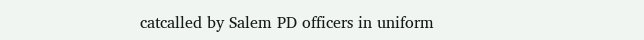catcalled by Salem PD officers in uniform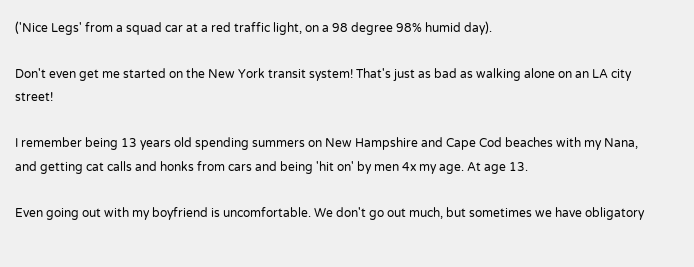('Nice Legs' from a squad car at a red traffic light, on a 98 degree 98% humid day).

Don't even get me started on the New York transit system! That's just as bad as walking alone on an LA city street!

I remember being 13 years old spending summers on New Hampshire and Cape Cod beaches with my Nana, and getting cat calls and honks from cars and being 'hit on' by men 4x my age. At age 13.

Even going out with my boyfriend is uncomfortable. We don't go out much, but sometimes we have obligatory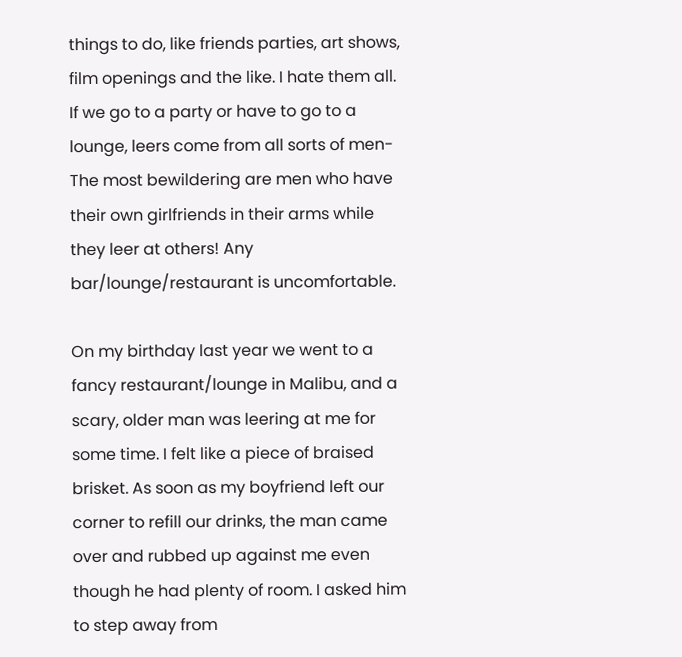things to do, like friends parties, art shows, film openings and the like. I hate them all. If we go to a party or have to go to a lounge, leers come from all sorts of men-The most bewildering are men who have their own girlfriends in their arms while they leer at others! Any bar/lounge/restaurant is uncomfortable.

On my birthday last year we went to a fancy restaurant/lounge in Malibu, and a scary, older man was leering at me for some time. I felt like a piece of braised brisket. As soon as my boyfriend left our corner to refill our drinks, the man came over and rubbed up against me even though he had plenty of room. I asked him to step away from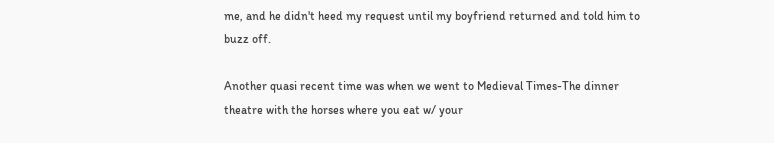me, and he didn't heed my request until my boyfriend returned and told him to buzz off.

Another quasi recent time was when we went to Medieval Times-The dinner theatre with the horses where you eat w/ your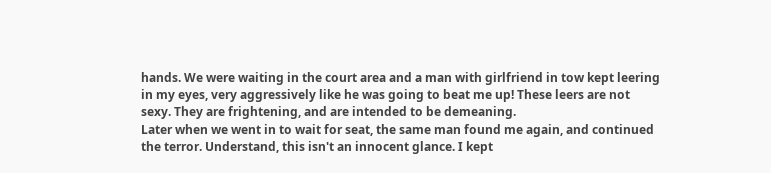hands. We were waiting in the court area and a man with girlfriend in tow kept leering in my eyes, very aggressively like he was going to beat me up! These leers are not sexy. They are frightening, and are intended to be demeaning.
Later when we went in to wait for seat, the same man found me again, and continued the terror. Understand, this isn't an innocent glance. I kept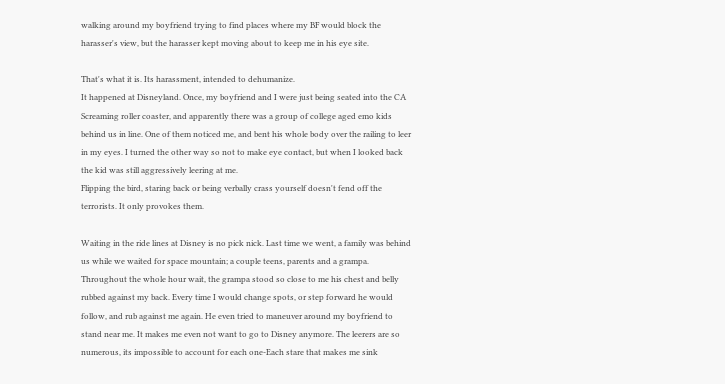walking around my boyfriend trying to find places where my BF would block the harasser's view, but the harasser kept moving about to keep me in his eye site.

That's what it is. Its harassment, intended to dehumanize.
It happened at Disneyland. Once, my boyfriend and I were just being seated into the CA Screaming roller coaster, and apparently there was a group of college aged emo kids behind us in line. One of them noticed me, and bent his whole body over the railing to leer in my eyes. I turned the other way so not to make eye contact, but when I looked back the kid was still aggressively leering at me.
Flipping the bird, staring back or being verbally crass yourself doesn't fend off the terrorists. It only provokes them.

Waiting in the ride lines at Disney is no pick nick. Last time we went, a family was behind us while we waited for space mountain; a couple teens, parents and a grampa. Throughout the whole hour wait, the grampa stood so close to me his chest and belly rubbed against my back. Every time I would change spots, or step forward he would follow, and rub against me again. He even tried to maneuver around my boyfriend to stand near me. It makes me even not want to go to Disney anymore. The leerers are so numerous, its impossible to account for each one-Each stare that makes me sink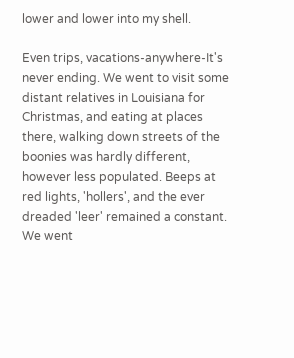lower and lower into my shell.

Even trips, vacations-anywhere-It's never ending. We went to visit some distant relatives in Louisiana for Christmas, and eating at places there, walking down streets of the boonies was hardly different, however less populated. Beeps at red lights, 'hollers', and the ever dreaded 'leer' remained a constant. We went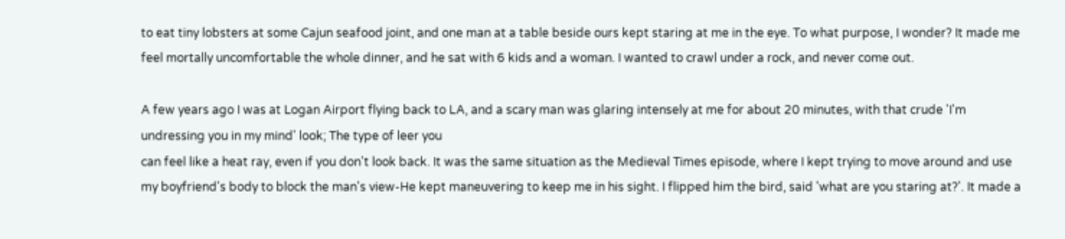to eat tiny lobsters at some Cajun seafood joint, and one man at a table beside ours kept staring at me in the eye. To what purpose, I wonder? It made me feel mortally uncomfortable the whole dinner, and he sat with 6 kids and a woman. I wanted to crawl under a rock, and never come out.

A few years ago I was at Logan Airport flying back to LA, and a scary man was glaring intensely at me for about 20 minutes, with that crude 'I'm undressing you in my mind' look; The type of leer you
can feel like a heat ray, even if you don't look back. It was the same situation as the Medieval Times episode, where I kept trying to move around and use my boyfriend's body to block the man's view-He kept maneuvering to keep me in his sight. I flipped him the bird, said 'what are you staring at?'. It made a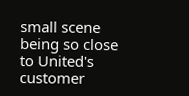small scene being so close to United's customer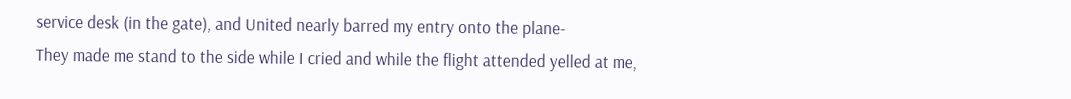service desk (in the gate), and United nearly barred my entry onto the plane-
They made me stand to the side while I cried and while the flight attended yelled at me,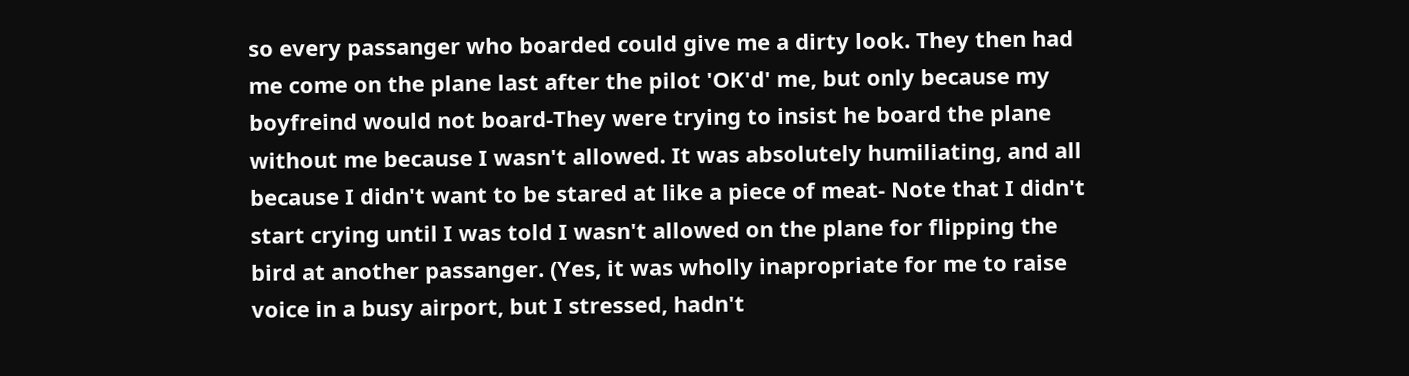so every passanger who boarded could give me a dirty look. They then had me come on the plane last after the pilot 'OK'd' me, but only because my boyfreind would not board-They were trying to insist he board the plane without me because I wasn't allowed. It was absolutely humiliating, and all because I didn't want to be stared at like a piece of meat- Note that I didn't start crying until I was told I wasn't allowed on the plane for flipping the bird at another passanger. (Yes, it was wholly inapropriate for me to raise voice in a busy airport, but I stressed, hadn't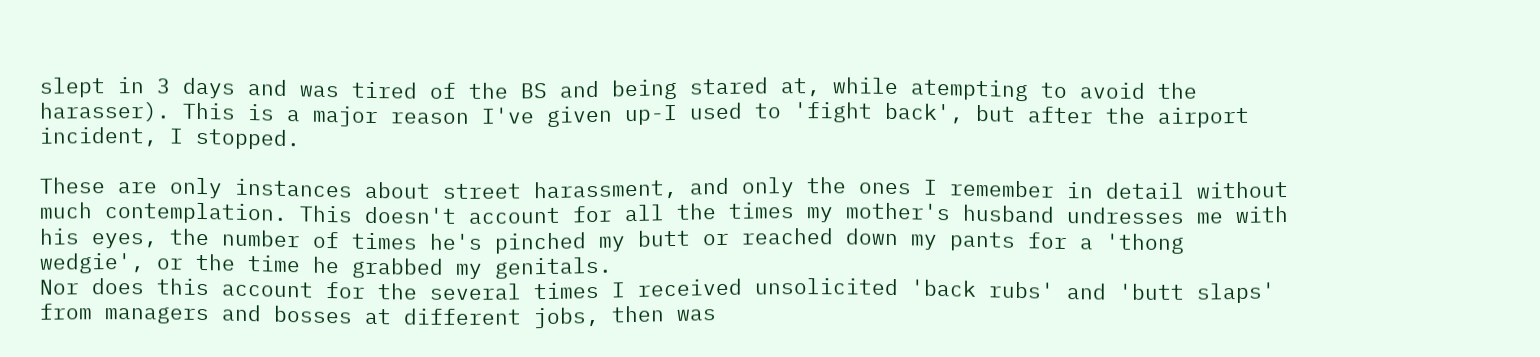slept in 3 days and was tired of the BS and being stared at, while atempting to avoid the harasser). This is a major reason I've given up-I used to 'fight back', but after the airport incident, I stopped.

These are only instances about street harassment, and only the ones I remember in detail without much contemplation. This doesn't account for all the times my mother's husband undresses me with his eyes, the number of times he's pinched my butt or reached down my pants for a 'thong wedgie', or the time he grabbed my genitals.
Nor does this account for the several times I received unsolicited 'back rubs' and 'butt slaps' from managers and bosses at different jobs, then was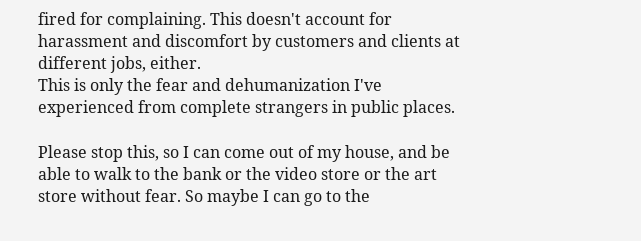fired for complaining. This doesn't account for harassment and discomfort by customers and clients at different jobs, either.
This is only the fear and dehumanization I've experienced from complete strangers in public places.

Please stop this, so I can come out of my house, and be able to walk to the bank or the video store or the art store without fear. So maybe I can go to the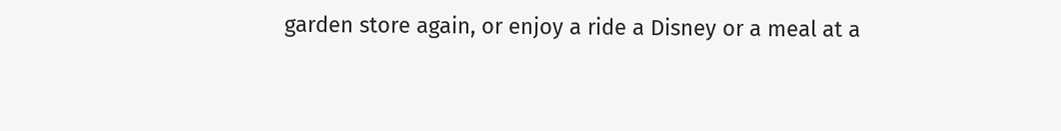garden store again, or enjoy a ride a Disney or a meal at a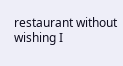restaurant without wishing I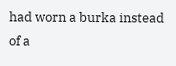had worn a burka instead of a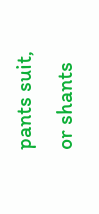pants suit, or shants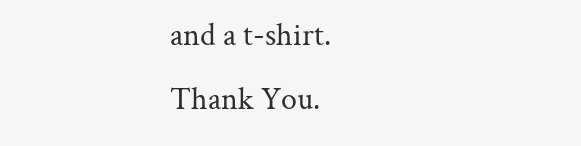and a t-shirt.
Thank You.